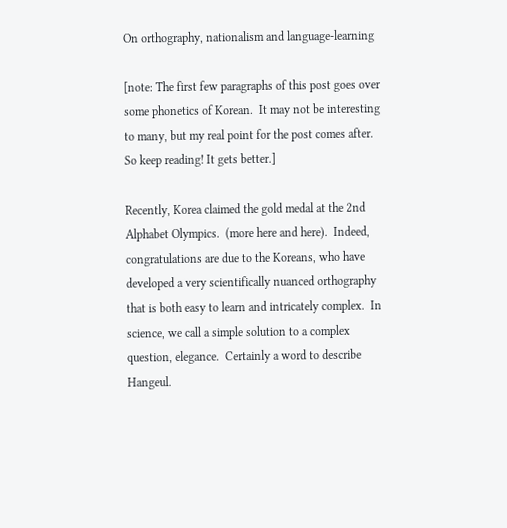On orthography, nationalism and language-learning

[note: The first few paragraphs of this post goes over some phonetics of Korean.  It may not be interesting to many, but my real point for the post comes after.  So keep reading! It gets better.]

Recently, Korea claimed the gold medal at the 2nd Alphabet Olympics.  (more here and here).  Indeed, congratulations are due to the Koreans, who have developed a very scientifically nuanced orthography that is both easy to learn and intricately complex.  In science, we call a simple solution to a complex question, elegance.  Certainly a word to describe Hangeul.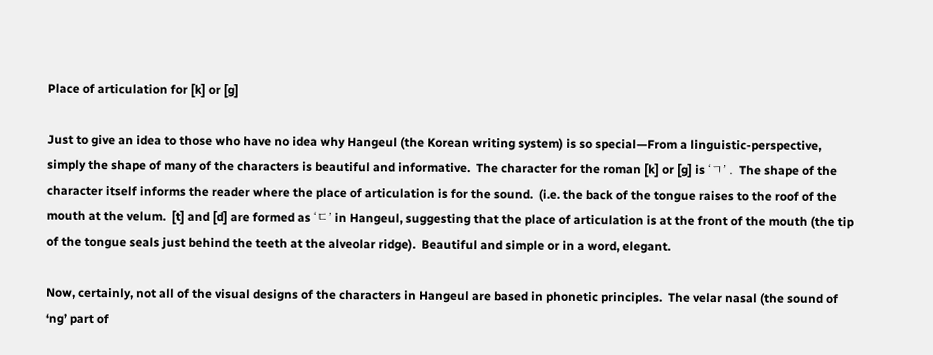Place of articulation for [k] or [g]

Just to give an idea to those who have no idea why Hangeul (the Korean writing system) is so special—From a linguistic-perspective, simply the shape of many of the characters is beautiful and informative.  The character for the roman [k] or [g] is ‘ㄱ’ .  The shape of the character itself informs the reader where the place of articulation is for the sound.  (i.e. the back of the tongue raises to the roof of the mouth at the velum.  [t] and [d] are formed as ‘ㄷ’ in Hangeul, suggesting that the place of articulation is at the front of the mouth (the tip of the tongue seals just behind the teeth at the alveolar ridge).  Beautiful and simple or in a word, elegant.

Now, certainly, not all of the visual designs of the characters in Hangeul are based in phonetic principles.  The velar nasal (the sound of ‘ng’ part of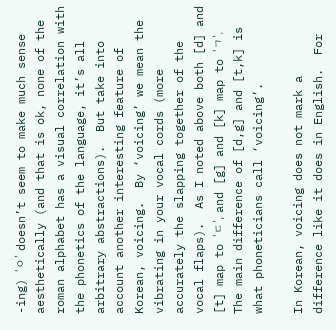-ing) ‘ㅇ’ doesn’t seem to make much sense aesthetically (and that is ok, none of the roman alphabet has a visual correlation with the phonetics of the language, it’s all arbitrary abstractions).  But take into account another interesting feature of Korean, voicing.  By ‘voicing’ we mean the vibrating in your vocal cords (more accurately the slapping together of the vocal flaps).  As I noted above both [d] and [t] map to ‘ㄷ’, and [g] and [k] map to ‘ㄱ’.  The main difference of [d,g] and [t,k] is what phoneticians call ‘voicing’.

In Korean, voicing does not mark a difference like it does in English.  For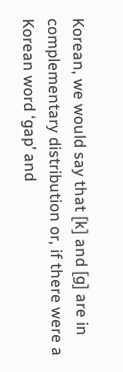Korean, we would say that [k] and [g] are in complementary distribution or, if there were a Korean word ‘gap’ and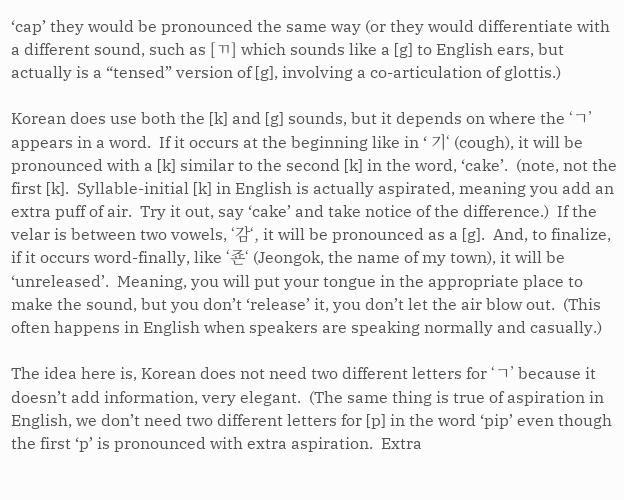‘cap’ they would be pronounced the same way (or they would differentiate with a different sound, such as [ㄲ] which sounds like a [g] to English ears, but actually is a “tensed” version of [g], involving a co-articulation of glottis.)

Korean does use both the [k] and [g] sounds, but it depends on where the ‘ㄱ’ appears in a word.  If it occurs at the beginning like in ‘ 기‘ (cough), it will be pronounced with a [k] similar to the second [k] in the word, ‘cake’.  (note, not the first [k].  Syllable-initial [k] in English is actually aspirated, meaning you add an extra puff of air.  Try it out, say ‘cake’ and take notice of the difference.)  If the velar is between two vowels, ‘감‘, it will be pronounced as a [g].  And, to finalize, if it occurs word-finally, like ‘죤‘ (Jeongok, the name of my town), it will be ‘unreleased’.  Meaning, you will put your tongue in the appropriate place to make the sound, but you don’t ‘release’ it, you don’t let the air blow out.  (This often happens in English when speakers are speaking normally and casually.)

The idea here is, Korean does not need two different letters for ‘ㄱ’ because it doesn’t add information, very elegant.  (The same thing is true of aspiration in English, we don’t need two different letters for [p] in the word ‘pip’ even though the first ‘p’ is pronounced with extra aspiration.  Extra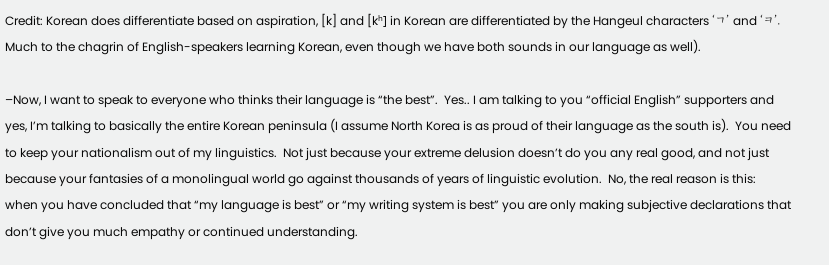Credit: Korean does differentiate based on aspiration, [k] and [kʰ] in Korean are differentiated by the Hangeul characters ‘ㄱ’ and ‘ㅋ’.  Much to the chagrin of English-speakers learning Korean, even though we have both sounds in our language as well).

–Now, I want to speak to everyone who thinks their language is “the best”.  Yes.. I am talking to you “official English” supporters and yes, I’m talking to basically the entire Korean peninsula (I assume North Korea is as proud of their language as the south is).  You need to keep your nationalism out of my linguistics.  Not just because your extreme delusion doesn’t do you any real good, and not just because your fantasies of a monolingual world go against thousands of years of linguistic evolution.  No, the real reason is this:  when you have concluded that “my language is best” or “my writing system is best” you are only making subjective declarations that don’t give you much empathy or continued understanding.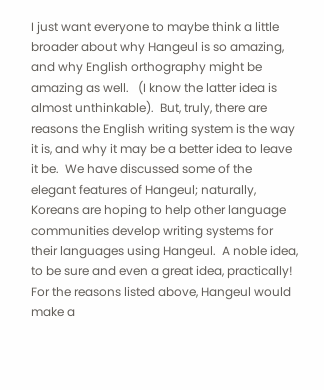I just want everyone to maybe think a little broader about why Hangeul is so amazing, and why English orthography might be amazing as well.   (I know the latter idea is almost unthinkable).  But, truly, there are reasons the English writing system is the way it is, and why it may be a better idea to leave it be.  We have discussed some of the elegant features of Hangeul; naturally, Koreans are hoping to help other language communities develop writing systems for their languages using Hangeul.  A noble idea, to be sure and even a great idea, practically! For the reasons listed above, Hangeul would make a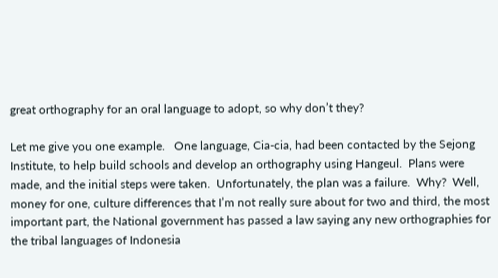great orthography for an oral language to adopt, so why don’t they?

Let me give you one example.   One language, Cia-cia, had been contacted by the Sejong Institute, to help build schools and develop an orthography using Hangeul.  Plans were made, and the initial steps were taken.  Unfortunately, the plan was a failure.  Why?  Well, money for one, culture differences that I’m not really sure about for two and third, the most important part, the National government has passed a law saying any new orthographies for the tribal languages of Indonesia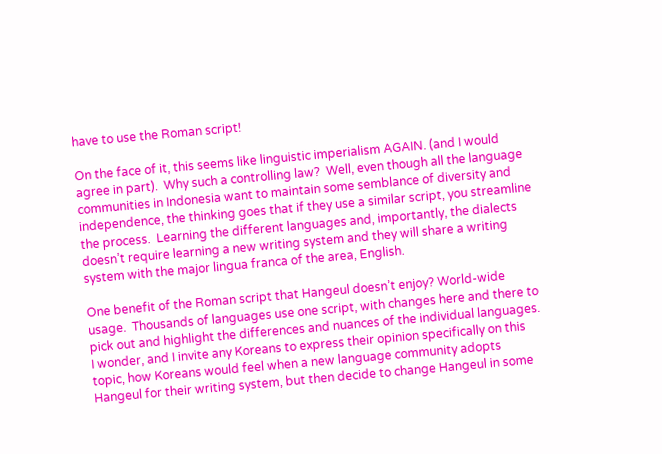have to use the Roman script!

On the face of it, this seems like linguistic imperialism AGAIN. (and I would agree in part).  Why such a controlling law?  Well, even though all the language communities in Indonesia want to maintain some semblance of diversity and independence, the thinking goes that if they use a similar script, you streamline the process.  Learning the different languages and, importantly, the dialects doesn’t require learning a new writing system and they will share a writing system with the major lingua franca of the area, English.

One benefit of the Roman script that Hangeul doesn’t enjoy? World-wide usage.  Thousands of languages use one script, with changes here and there to pick out and highlight the differences and nuances of the individual languages.  I wonder, and I invite any Koreans to express their opinion specifically on this topic, how Koreans would feel when a new language community adopts Hangeul for their writing system, but then decide to change Hangeul in some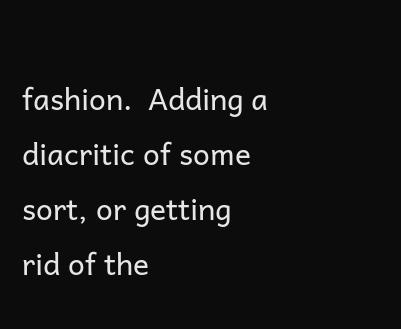fashion.  Adding a diacritic of some sort, or getting rid of the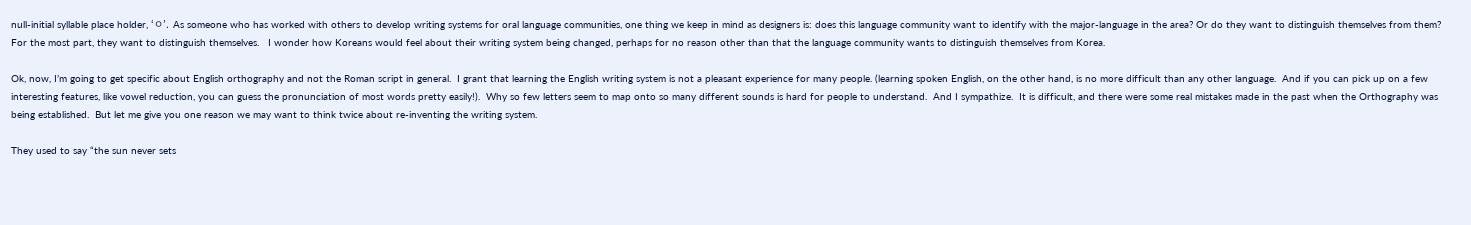null-initial syllable place holder, ‘ㅇ’.  As someone who has worked with others to develop writing systems for oral language communities, one thing we keep in mind as designers is: does this language community want to identify with the major-language in the area? Or do they want to distinguish themselves from them?  For the most part, they want to distinguish themselves.   I wonder how Koreans would feel about their writing system being changed, perhaps for no reason other than that the language community wants to distinguish themselves from Korea.

Ok, now, I’m going to get specific about English orthography and not the Roman script in general.  I grant that learning the English writing system is not a pleasant experience for many people. (learning spoken English, on the other hand, is no more difficult than any other language.  And if you can pick up on a few interesting features, like vowel reduction, you can guess the pronunciation of most words pretty easily!).  Why so few letters seem to map onto so many different sounds is hard for people to understand.  And I sympathize.  It is difficult, and there were some real mistakes made in the past when the Orthography was being established.  But let me give you one reason we may want to think twice about re-inventing the writing system.

They used to say “the sun never sets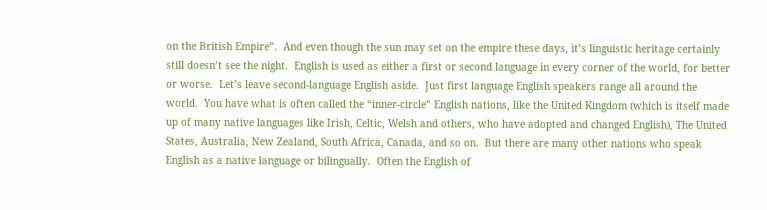on the British Empire”.  And even though the sun may set on the empire these days, it’s linguistic heritage certainly still doesn’t see the night.  English is used as either a first or second language in every corner of the world, for better or worse.  Let’s leave second-language English aside.  Just first language English speakers range all around the world.  You have what is often called the “inner-circle” English nations, like the United Kingdom (which is itself made up of many native languages like Irish, Celtic, Welsh and others, who have adopted and changed English), The United States, Australia, New Zealand, South Africa, Canada, and so on.  But there are many other nations who speak English as a native language or bilingually.  Often the English of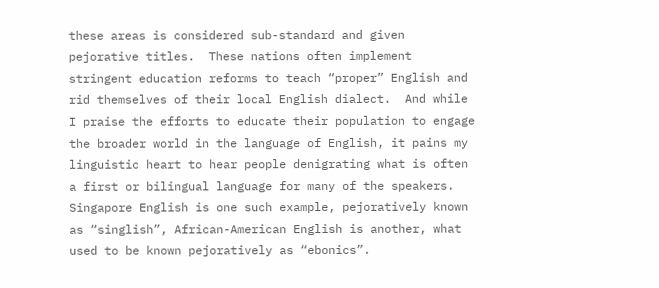these areas is considered sub-standard and given pejorative titles.  These nations often implement stringent education reforms to teach “proper” English and rid themselves of their local English dialect.  And while I praise the efforts to educate their population to engage the broader world in the language of English, it pains my linguistic heart to hear people denigrating what is often a first or bilingual language for many of the speakers.  Singapore English is one such example, pejoratively known as “singlish”, African-American English is another, what used to be known pejoratively as “ebonics”.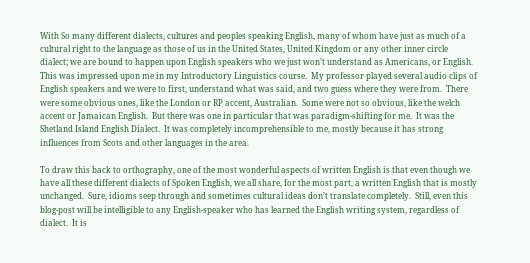With So many different dialects, cultures and peoples speaking English, many of whom have just as much of a cultural right to the language as those of us in the United States, United Kingdom or any other inner circle dialect; we are bound to happen upon English speakers who we just won’t understand as Americans, or English.  This was impressed upon me in my Introductory Linguistics course.  My professor played several audio clips of English speakers and we were to first, understand what was said, and two guess where they were from.  There were some obvious ones, like the London or RP accent, Australian.  Some were not so obvious, like the welch accent or Jamaican English.  But there was one in particular that was paradigm-shifting for me.  It was the Shetland Island English Dialect.  It was completely incomprehensible to me, mostly because it has strong influences from Scots and other languages in the area.

To draw this back to orthography, one of the most wonderful aspects of written English is that even though we have all these different dialects of Spoken English, we all share, for the most part, a written English that is mostly unchanged.  Sure, idioms seep through and sometimes cultural ideas don’t translate completely.  Still, even this blog-post will be intelligible to any English-speaker who has learned the English writing system, regardless of dialect.  It is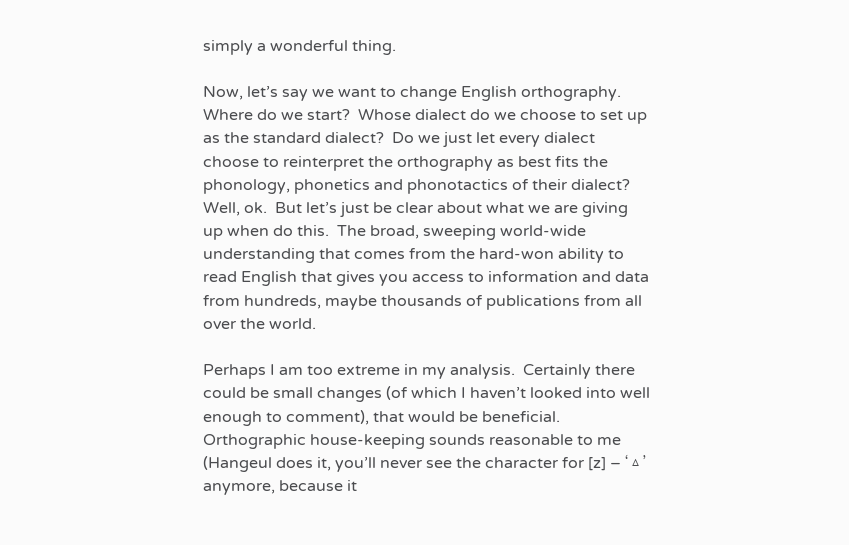simply a wonderful thing.

Now, let’s say we want to change English orthography.  Where do we start?  Whose dialect do we choose to set up as the standard dialect?  Do we just let every dialect choose to reinterpret the orthography as best fits the phonology, phonetics and phonotactics of their dialect?  Well, ok.  But let’s just be clear about what we are giving up when do this.  The broad, sweeping world-wide understanding that comes from the hard-won ability to read English that gives you access to information and data from hundreds, maybe thousands of publications from all over the world.

Perhaps I am too extreme in my analysis.  Certainly there could be small changes (of which I haven’t looked into well enough to comment), that would be beneficial.  Orthographic house-keeping sounds reasonable to me (Hangeul does it, you’ll never see the character for [z] – ‘ㅿ’ anymore, because it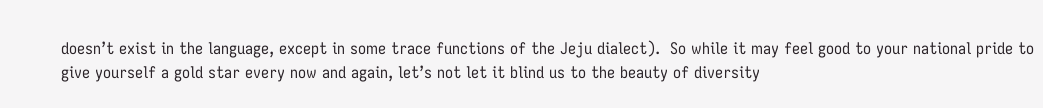doesn’t exist in the language, except in some trace functions of the Jeju dialect).  So while it may feel good to your national pride to give yourself a gold star every now and again, let’s not let it blind us to the beauty of diversity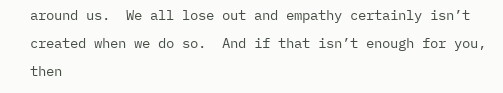around us.  We all lose out and empathy certainly isn’t created when we do so.  And if that isn’t enough for you, then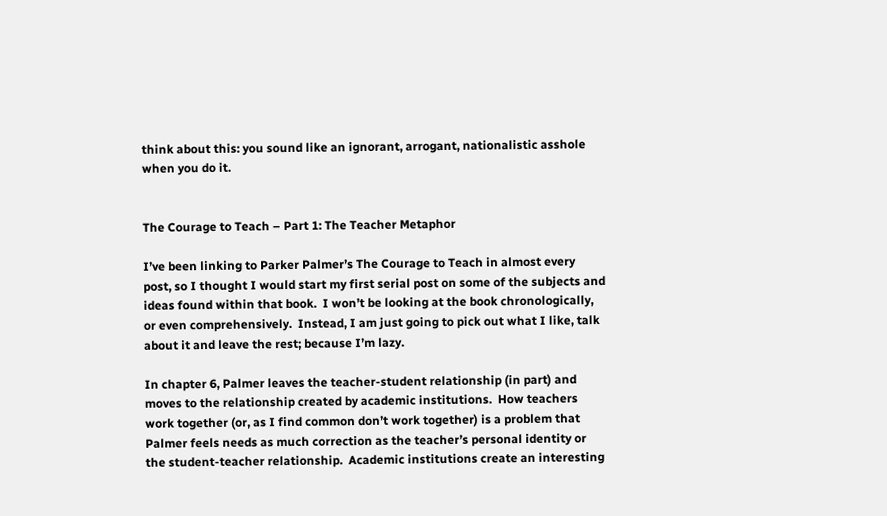think about this: you sound like an ignorant, arrogant, nationalistic asshole when you do it.


The Courage to Teach – Part 1: The Teacher Metaphor

I’ve been linking to Parker Palmer’s The Courage to Teach in almost every post, so I thought I would start my first serial post on some of the subjects and ideas found within that book.  I won’t be looking at the book chronologically, or even comprehensively.  Instead, I am just going to pick out what I like, talk about it and leave the rest; because I’m lazy.

In chapter 6, Palmer leaves the teacher-student relationship (in part) and moves to the relationship created by academic institutions.  How teachers work together (or, as I find common don’t work together) is a problem that Palmer feels needs as much correction as the teacher’s personal identity or the student-teacher relationship.  Academic institutions create an interesting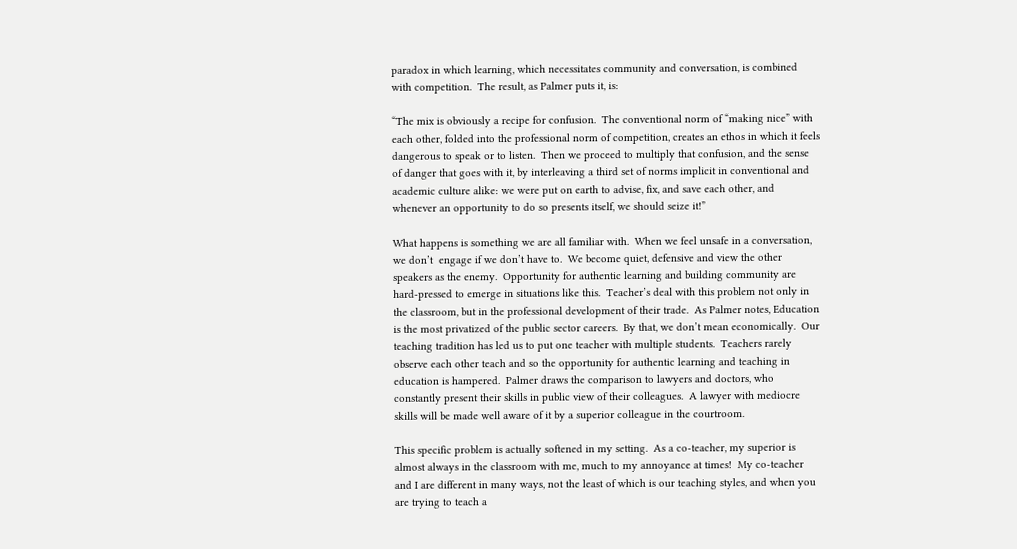paradox in which learning, which necessitates community and conversation, is combined with competition.  The result, as Palmer puts it, is:

“The mix is obviously a recipe for confusion.  The conventional norm of “making nice” with each other, folded into the professional norm of competition, creates an ethos in which it feels dangerous to speak or to listen.  Then we proceed to multiply that confusion, and the sense of danger that goes with it, by interleaving a third set of norms implicit in conventional and academic culture alike: we were put on earth to advise, fix, and save each other, and whenever an opportunity to do so presents itself, we should seize it!”

What happens is something we are all familiar with.  When we feel unsafe in a conversation, we don’t  engage if we don’t have to.  We become quiet, defensive and view the other speakers as the enemy.  Opportunity for authentic learning and building community are hard-pressed to emerge in situations like this.  Teacher’s deal with this problem not only in the classroom, but in the professional development of their trade.  As Palmer notes, Education is the most privatized of the public sector careers.  By that, we don’t mean economically.  Our teaching tradition has led us to put one teacher with multiple students.  Teachers rarely observe each other teach and so the opportunity for authentic learning and teaching in education is hampered.  Palmer draws the comparison to lawyers and doctors, who constantly present their skills in public view of their colleagues.  A lawyer with mediocre skills will be made well aware of it by a superior colleague in the courtroom.

This specific problem is actually softened in my setting.  As a co-teacher, my superior is almost always in the classroom with me, much to my annoyance at times!  My co-teacher and I are different in many ways, not the least of which is our teaching styles, and when you are trying to teach a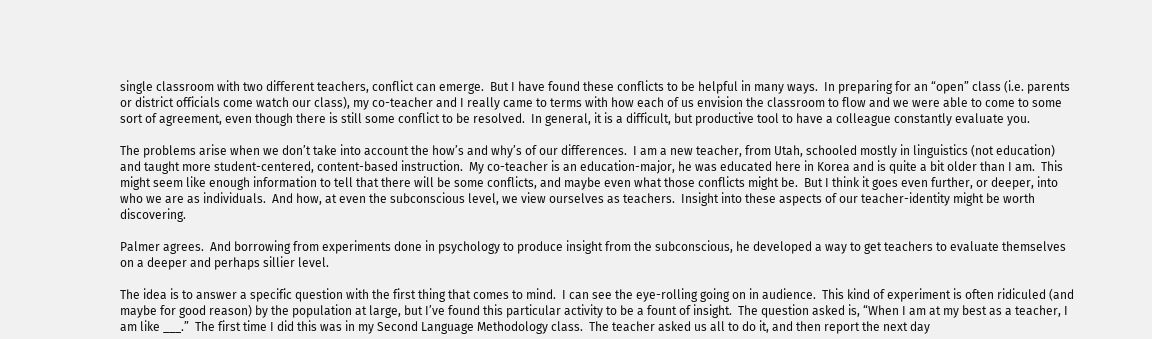single classroom with two different teachers, conflict can emerge.  But I have found these conflicts to be helpful in many ways.  In preparing for an “open” class (i.e. parents or district officials come watch our class), my co-teacher and I really came to terms with how each of us envision the classroom to flow and we were able to come to some sort of agreement, even though there is still some conflict to be resolved.  In general, it is a difficult, but productive tool to have a colleague constantly evaluate you.

The problems arise when we don’t take into account the how’s and why’s of our differences.  I am a new teacher, from Utah, schooled mostly in linguistics (not education) and taught more student-centered, content-based instruction.  My co-teacher is an education-major, he was educated here in Korea and is quite a bit older than I am.  This might seem like enough information to tell that there will be some conflicts, and maybe even what those conflicts might be.  But I think it goes even further, or deeper, into who we are as individuals.  And how, at even the subconscious level, we view ourselves as teachers.  Insight into these aspects of our teacher-identity might be worth discovering.

Palmer agrees.  And borrowing from experiments done in psychology to produce insight from the subconscious, he developed a way to get teachers to evaluate themselves on a deeper and perhaps sillier level.

The idea is to answer a specific question with the first thing that comes to mind.  I can see the eye-rolling going on in audience.  This kind of experiment is often ridiculed (and maybe for good reason) by the population at large, but I’ve found this particular activity to be a fount of insight.  The question asked is, “When I am at my best as a teacher, I am like ___.”  The first time I did this was in my Second Language Methodology class.  The teacher asked us all to do it, and then report the next day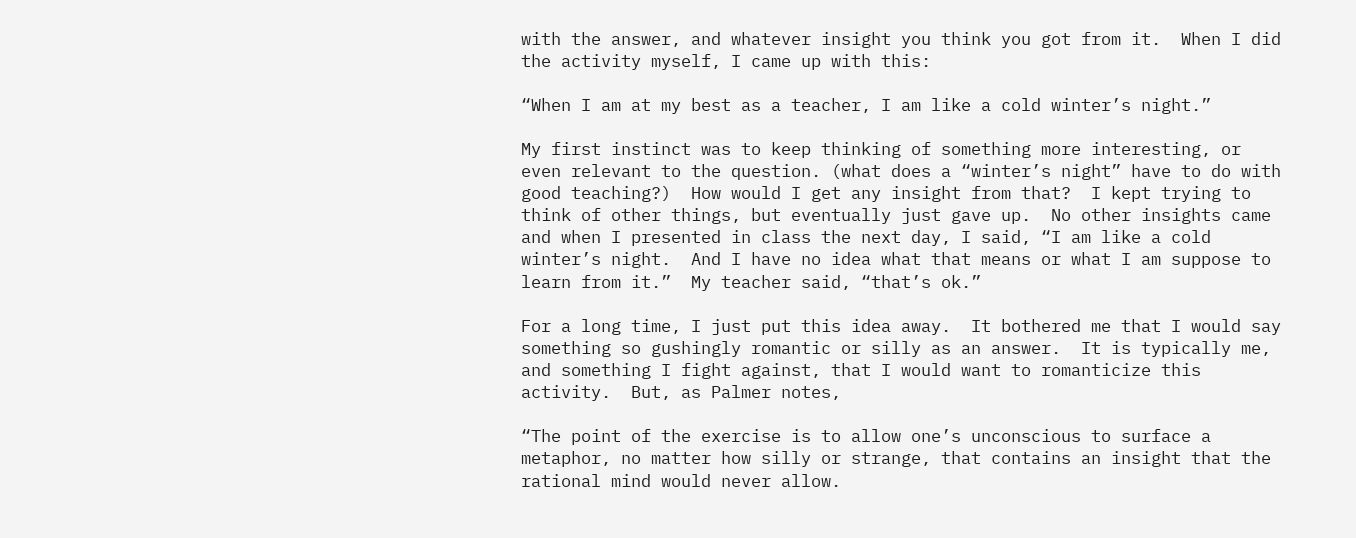with the answer, and whatever insight you think you got from it.  When I did the activity myself, I came up with this:

“When I am at my best as a teacher, I am like a cold winter’s night.”

My first instinct was to keep thinking of something more interesting, or even relevant to the question. (what does a “winter’s night” have to do with good teaching?)  How would I get any insight from that?  I kept trying to think of other things, but eventually just gave up.  No other insights came  and when I presented in class the next day, I said, “I am like a cold winter’s night.  And I have no idea what that means or what I am suppose to learn from it.”  My teacher said, “that’s ok.”

For a long time, I just put this idea away.  It bothered me that I would say something so gushingly romantic or silly as an answer.  It is typically me, and something I fight against, that I would want to romanticize this activity.  But, as Palmer notes,

“The point of the exercise is to allow one’s unconscious to surface a metaphor, no matter how silly or strange, that contains an insight that the rational mind would never allow.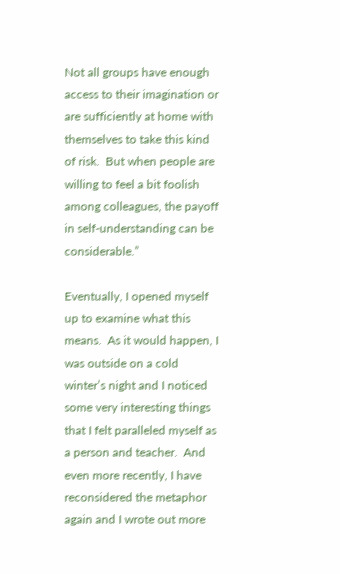Not all groups have enough access to their imagination or are sufficiently at home with themselves to take this kind of risk.  But when people are willing to feel a bit foolish among colleagues, the payoff in self-understanding can be considerable.”

Eventually, I opened myself up to examine what this means.  As it would happen, I was outside on a cold winter’s night and I noticed some very interesting things that I felt paralleled myself as a person and teacher.  And even more recently, I have reconsidered the metaphor again and I wrote out more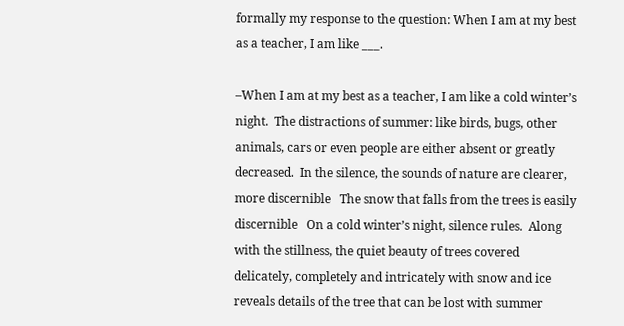formally my response to the question: When I am at my best as a teacher, I am like ___.

–When I am at my best as a teacher, I am like a cold winter’s night.  The distractions of summer: like birds, bugs, other animals, cars or even people are either absent or greatly decreased.  In the silence, the sounds of nature are clearer, more discernible   The snow that falls from the trees is easily discernible   On a cold winter’s night, silence rules.  Along with the stillness, the quiet beauty of trees covered delicately, completely and intricately with snow and ice reveals details of the tree that can be lost with summer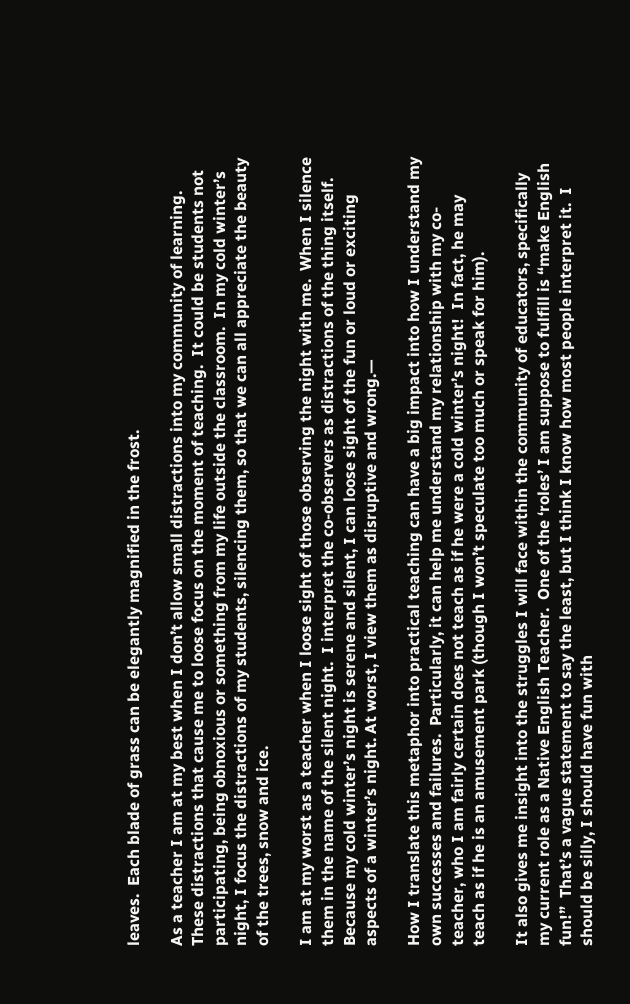leaves.  Each blade of grass can be elegantly magnified in the frost.

As a teacher I am at my best when I don’t allow small distractions into my community of learning.  These distractions that cause me to loose focus on the moment of teaching.  It could be students not participating, being obnoxious or something from my life outside the classroom.  In my cold winter’s night, I focus the distractions of my students, silencing them, so that we can all appreciate the beauty of the trees, snow and ice.

I am at my worst as a teacher when I loose sight of those observing the night with me.  When I silence them in the name of the silent night.  I interpret the co-observers as distractions of the thing itself.  Because my cold winter’s night is serene and silent, I can loose sight of the fun or loud or exciting aspects of a winter’s night. At worst, I view them as disruptive and wrong.—

How I translate this metaphor into practical teaching can have a big impact into how I understand my own successes and failures.  Particularly, it can help me understand my relationship with my co-teacher, who I am fairly certain does not teach as if he were a cold winter’s night!  In fact, he may teach as if he is an amusement park (though I won’t speculate too much or speak for him).

It also gives me insight into the struggles I will face within the community of educators, specifically my current role as a Native English Teacher.  One of the ‘roles’ I am suppose to fulfill is “make English fun!”  That’s a vague statement to say the least, but I think I know how most people interpret it.  I should be silly, I should have fun with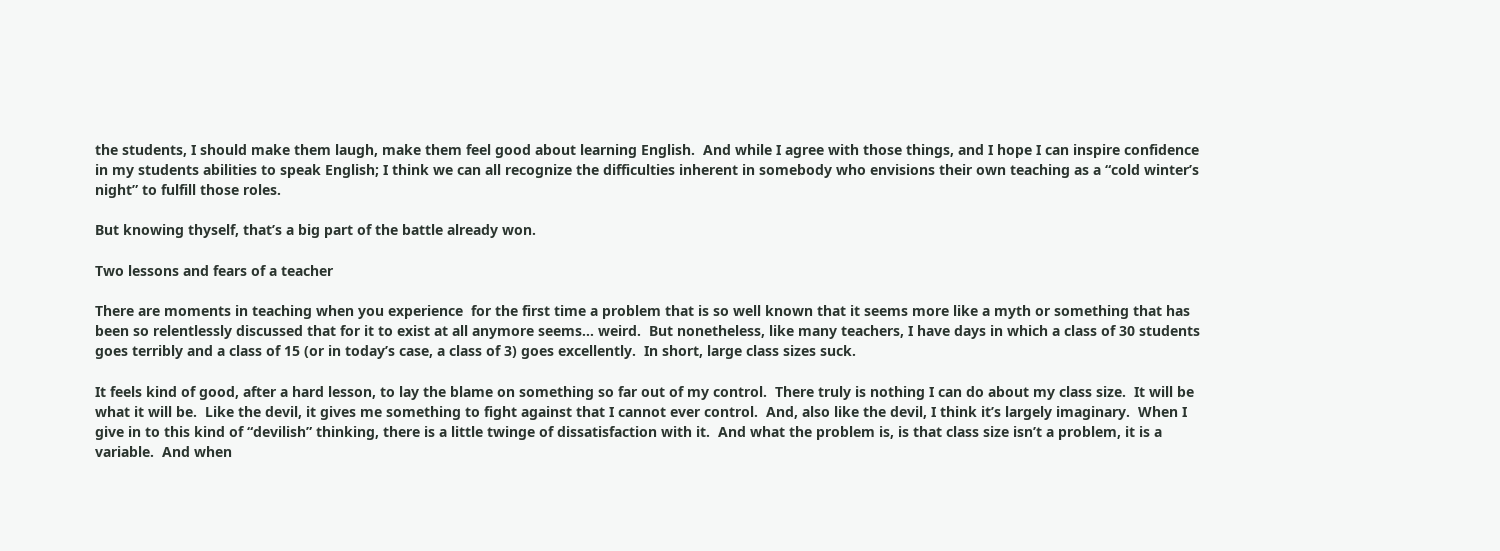the students, I should make them laugh, make them feel good about learning English.  And while I agree with those things, and I hope I can inspire confidence in my students abilities to speak English; I think we can all recognize the difficulties inherent in somebody who envisions their own teaching as a “cold winter’s night” to fulfill those roles.

But knowing thyself, that’s a big part of the battle already won.

Two lessons and fears of a teacher

There are moments in teaching when you experience  for the first time a problem that is so well known that it seems more like a myth or something that has been so relentlessly discussed that for it to exist at all anymore seems… weird.  But nonetheless, like many teachers, I have days in which a class of 30 students goes terribly and a class of 15 (or in today’s case, a class of 3) goes excellently.  In short, large class sizes suck.

It feels kind of good, after a hard lesson, to lay the blame on something so far out of my control.  There truly is nothing I can do about my class size.  It will be what it will be.  Like the devil, it gives me something to fight against that I cannot ever control.  And, also like the devil, I think it’s largely imaginary.  When I give in to this kind of “devilish” thinking, there is a little twinge of dissatisfaction with it.  And what the problem is, is that class size isn’t a problem, it is a variable.  And when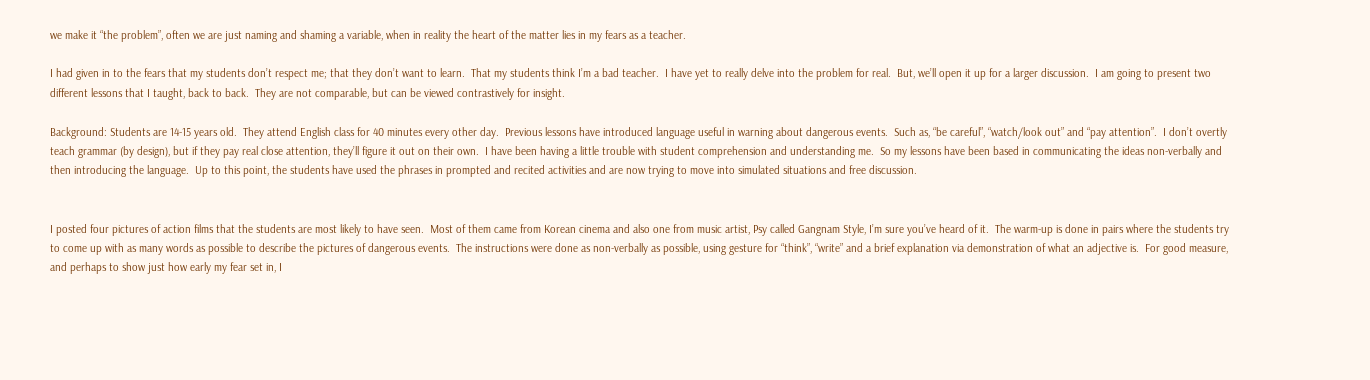we make it “the problem”, often we are just naming and shaming a variable, when in reality the heart of the matter lies in my fears as a teacher.

I had given in to the fears that my students don’t respect me; that they don’t want to learn.  That my students think I’m a bad teacher.  I have yet to really delve into the problem for real.  But, we’ll open it up for a larger discussion.  I am going to present two different lessons that I taught, back to back.  They are not comparable, but can be viewed contrastively for insight.

Background: Students are 14-15 years old.  They attend English class for 40 minutes every other day.  Previous lessons have introduced language useful in warning about dangerous events.  Such as, “be careful”, “watch/look out” and “pay attention”.  I don’t overtly teach grammar (by design), but if they pay real close attention, they’ll figure it out on their own.  I have been having a little trouble with student comprehension and understanding me.  So my lessons have been based in communicating the ideas non-verbally and then introducing the language.  Up to this point, the students have used the phrases in prompted and recited activities and are now trying to move into simulated situations and free discussion.


I posted four pictures of action films that the students are most likely to have seen.  Most of them came from Korean cinema and also one from music artist, Psy called Gangnam Style, I’m sure you’ve heard of it.  The warm-up is done in pairs where the students try to come up with as many words as possible to describe the pictures of dangerous events.  The instructions were done as non-verbally as possible, using gesture for “think”, “write” and a brief explanation via demonstration of what an adjective is.  For good measure, and perhaps to show just how early my fear set in, I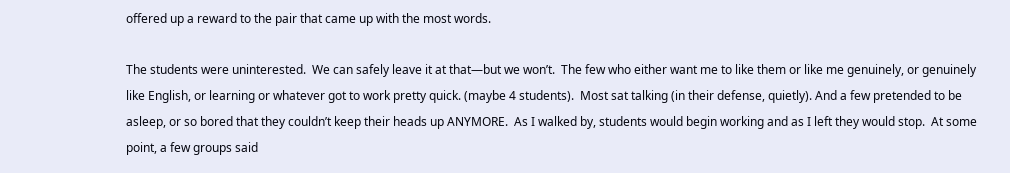offered up a reward to the pair that came up with the most words.

The students were uninterested.  We can safely leave it at that—but we won’t.  The few who either want me to like them or like me genuinely, or genuinely like English, or learning or whatever got to work pretty quick. (maybe 4 students).  Most sat talking (in their defense, quietly). And a few pretended to be asleep, or so bored that they couldn’t keep their heads up ANYMORE.  As I walked by, students would begin working and as I left they would stop.  At some point, a few groups said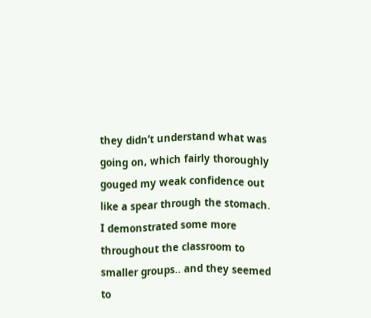they didn’t understand what was going on, which fairly thoroughly gouged my weak confidence out like a spear through the stomach.  I demonstrated some more throughout the classroom to smaller groups.. and they seemed to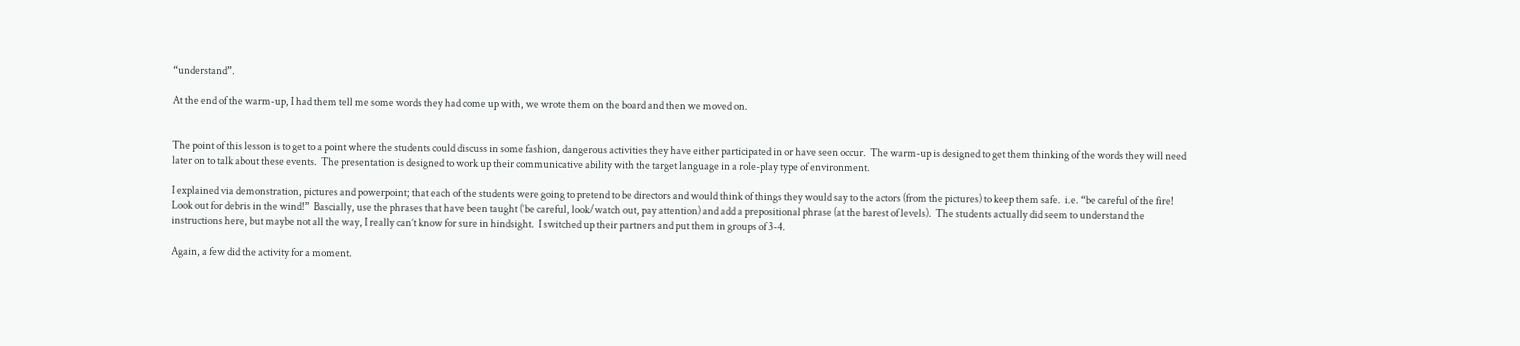“understand”.

At the end of the warm-up, I had them tell me some words they had come up with, we wrote them on the board and then we moved on.


The point of this lesson is to get to a point where the students could discuss in some fashion, dangerous activities they have either participated in or have seen occur.  The warm-up is designed to get them thinking of the words they will need later on to talk about these events.  The presentation is designed to work up their communicative ability with the target language in a role-play type of environment.

I explained via demonstration, pictures and powerpoint; that each of the students were going to pretend to be directors and would think of things they would say to the actors (from the pictures) to keep them safe.  i.e. “be careful of the fire! Look out for debris in the wind!”  Bascially, use the phrases that have been taught (‘be careful, look/watch out, pay attention) and add a prepositional phrase (at the barest of levels).  The students actually did seem to understand the instructions here, but maybe not all the way, I really can’t know for sure in hindsight.  I switched up their partners and put them in groups of 3-4.

Again, a few did the activity for a moment.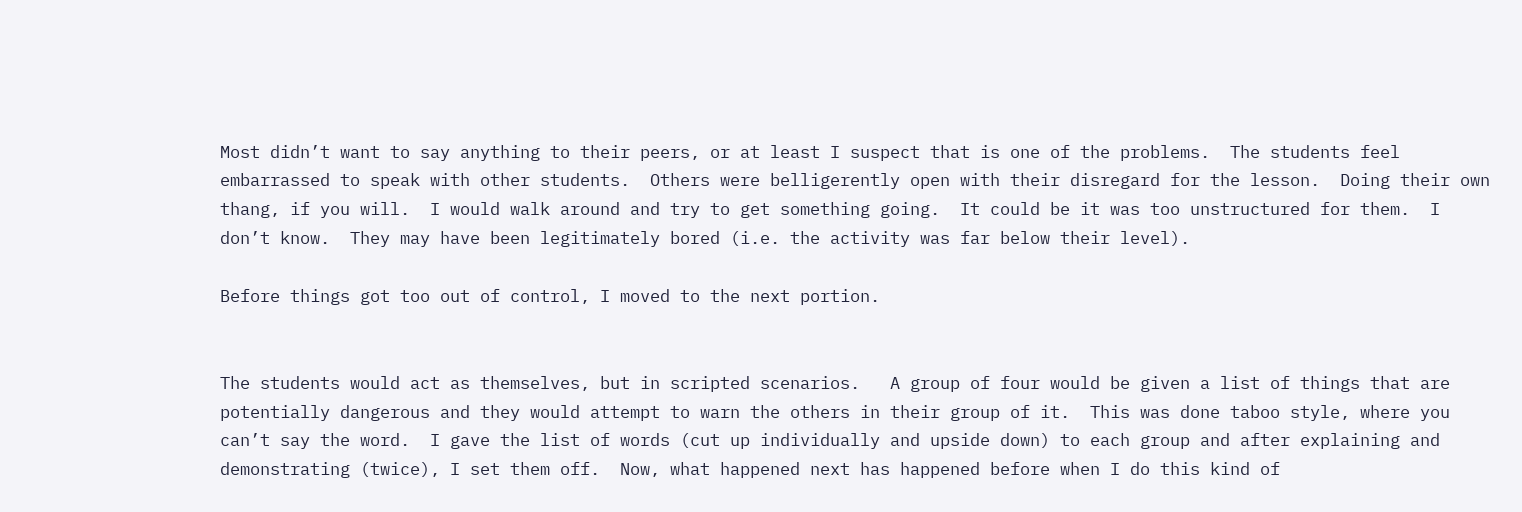Most didn’t want to say anything to their peers, or at least I suspect that is one of the problems.  The students feel embarrassed to speak with other students.  Others were belligerently open with their disregard for the lesson.  Doing their own thang, if you will.  I would walk around and try to get something going.  It could be it was too unstructured for them.  I don’t know.  They may have been legitimately bored (i.e. the activity was far below their level).

Before things got too out of control, I moved to the next portion.


The students would act as themselves, but in scripted scenarios.   A group of four would be given a list of things that are potentially dangerous and they would attempt to warn the others in their group of it.  This was done taboo style, where you can’t say the word.  I gave the list of words (cut up individually and upside down) to each group and after explaining and demonstrating (twice), I set them off.  Now, what happened next has happened before when I do this kind of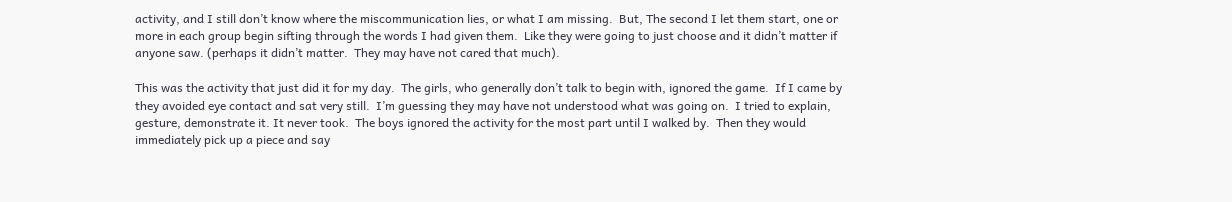activity, and I still don’t know where the miscommunication lies, or what I am missing.  But, The second I let them start, one or more in each group begin sifting through the words I had given them.  Like they were going to just choose and it didn’t matter if anyone saw. (perhaps it didn’t matter.  They may have not cared that much).

This was the activity that just did it for my day.  The girls, who generally don’t talk to begin with, ignored the game.  If I came by they avoided eye contact and sat very still.  I’m guessing they may have not understood what was going on.  I tried to explain, gesture, demonstrate it. It never took.  The boys ignored the activity for the most part until I walked by.  Then they would immediately pick up a piece and say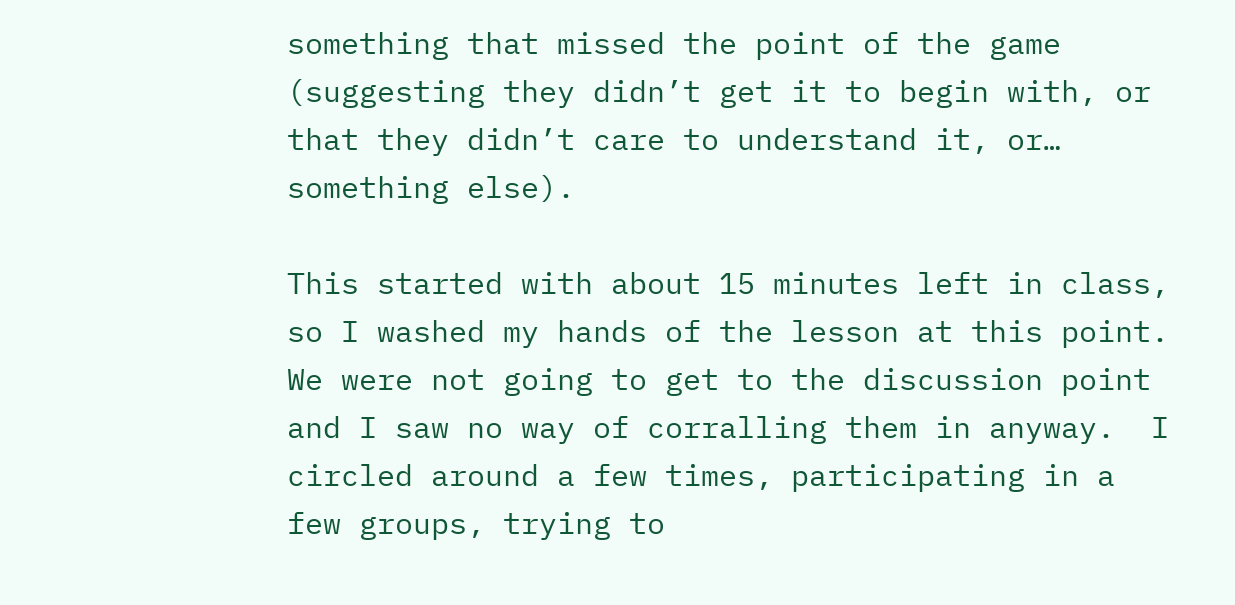something that missed the point of the game (suggesting they didn’t get it to begin with, or that they didn’t care to understand it, or… something else).

This started with about 15 minutes left in class, so I washed my hands of the lesson at this point.  We were not going to get to the discussion point and I saw no way of corralling them in anyway.  I circled around a few times, participating in a few groups, trying to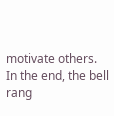motivate others.  In the end, the bell rang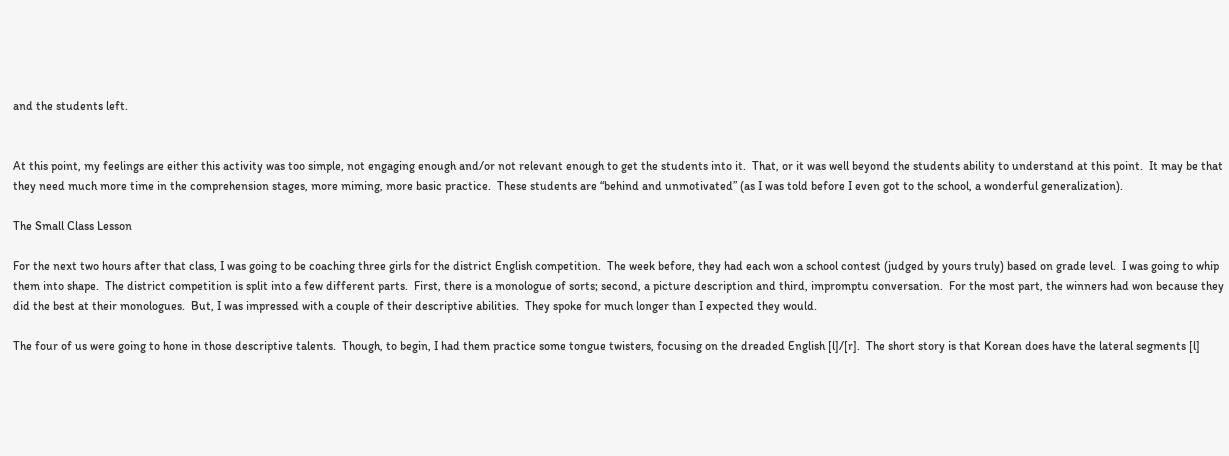and the students left.


At this point, my feelings are either this activity was too simple, not engaging enough and/or not relevant enough to get the students into it.  That, or it was well beyond the students ability to understand at this point.  It may be that they need much more time in the comprehension stages, more miming, more basic practice.  These students are “behind and unmotivated” (as I was told before I even got to the school, a wonderful generalization).

The Small Class Lesson

For the next two hours after that class, I was going to be coaching three girls for the district English competition.  The week before, they had each won a school contest (judged by yours truly) based on grade level.  I was going to whip them into shape.  The district competition is split into a few different parts.  First, there is a monologue of sorts; second, a picture description and third, impromptu conversation.  For the most part, the winners had won because they did the best at their monologues.  But, I was impressed with a couple of their descriptive abilities.  They spoke for much longer than I expected they would.

The four of us were going to hone in those descriptive talents.  Though, to begin, I had them practice some tongue twisters, focusing on the dreaded English [l]/[r].  The short story is that Korean does have the lateral segments [l]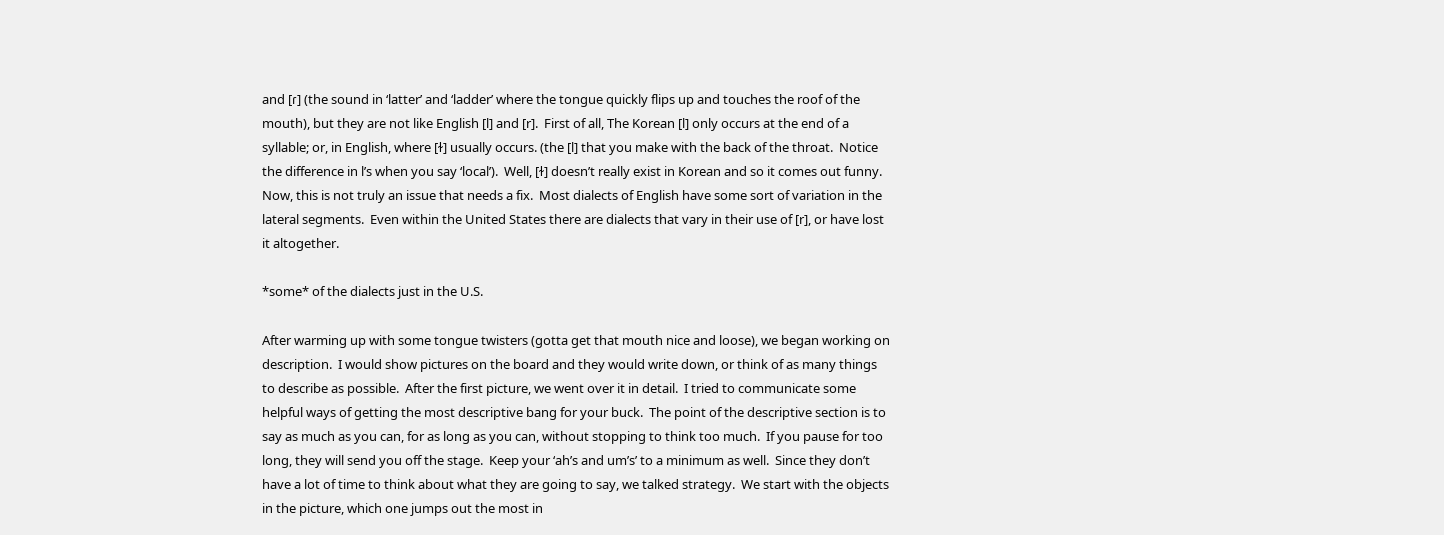and [ɾ] (the sound in ‘latter’ and ‘ladder’ where the tongue quickly flips up and touches the roof of the mouth), but they are not like English [l] and [r].  First of all, The Korean [l] only occurs at the end of a syllable; or, in English, where [ɫ] usually occurs. (the [l] that you make with the back of the throat.  Notice the difference in l’s when you say ‘local’).  Well, [ɫ] doesn’t really exist in Korean and so it comes out funny.  Now, this is not truly an issue that needs a fix.  Most dialects of English have some sort of variation in the lateral segments.  Even within the United States there are dialects that vary in their use of [r], or have lost it altogether.

*some* of the dialects just in the U.S.

After warming up with some tongue twisters (gotta get that mouth nice and loose), we began working on description.  I would show pictures on the board and they would write down, or think of as many things to describe as possible.  After the first picture, we went over it in detail.  I tried to communicate some helpful ways of getting the most descriptive bang for your buck.  The point of the descriptive section is to say as much as you can, for as long as you can, without stopping to think too much.  If you pause for too long, they will send you off the stage.  Keep your ‘ah’s and um’s’ to a minimum as well.  Since they don’t have a lot of time to think about what they are going to say, we talked strategy.  We start with the objects in the picture, which one jumps out the most in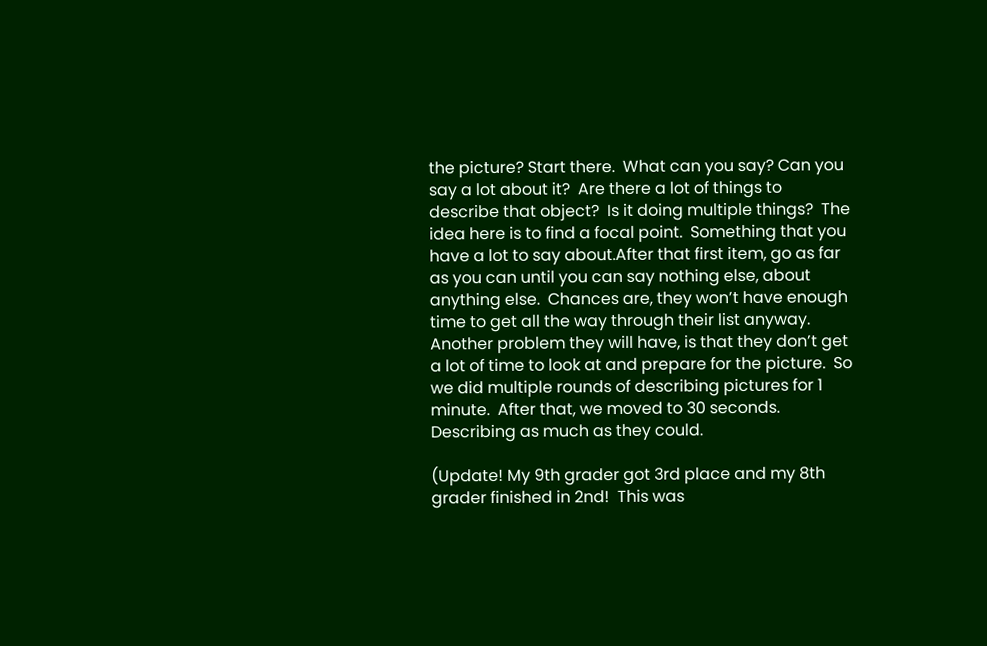the picture? Start there.  What can you say? Can you say a lot about it?  Are there a lot of things to describe that object?  Is it doing multiple things?  The idea here is to find a focal point.  Something that you have a lot to say about.After that first item, go as far as you can until you can say nothing else, about anything else.  Chances are, they won’t have enough time to get all the way through their list anyway.  Another problem they will have, is that they don’t get a lot of time to look at and prepare for the picture.  So we did multiple rounds of describing pictures for 1 minute.  After that, we moved to 30 seconds.  Describing as much as they could.

(Update! My 9th grader got 3rd place and my 8th grader finished in 2nd!  This was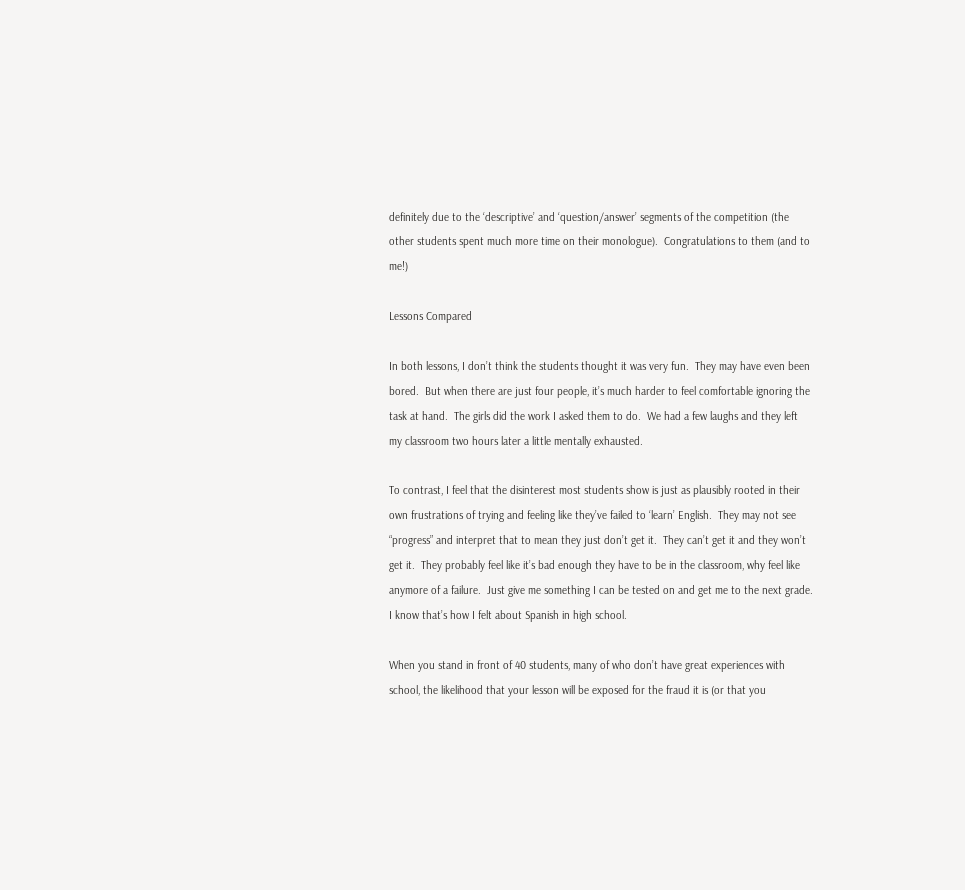definitely due to the ‘descriptive’ and ‘question/answer’ segments of the competition (the other students spent much more time on their monologue).  Congratulations to them (and to me!)

Lessons Compared

In both lessons, I don’t think the students thought it was very fun.  They may have even been bored.  But when there are just four people, it’s much harder to feel comfortable ignoring the task at hand.  The girls did the work I asked them to do.  We had a few laughs and they left my classroom two hours later a little mentally exhausted.

To contrast, I feel that the disinterest most students show is just as plausibly rooted in their own frustrations of trying and feeling like they’ve failed to ‘learn’ English.  They may not see “progress” and interpret that to mean they just don’t get it.  They can’t get it and they won’t get it.  They probably feel like it’s bad enough they have to be in the classroom, why feel like anymore of a failure.  Just give me something I can be tested on and get me to the next grade.  I know that’s how I felt about Spanish in high school.

When you stand in front of 40 students, many of who don’t have great experiences with school, the likelihood that your lesson will be exposed for the fraud it is (or that you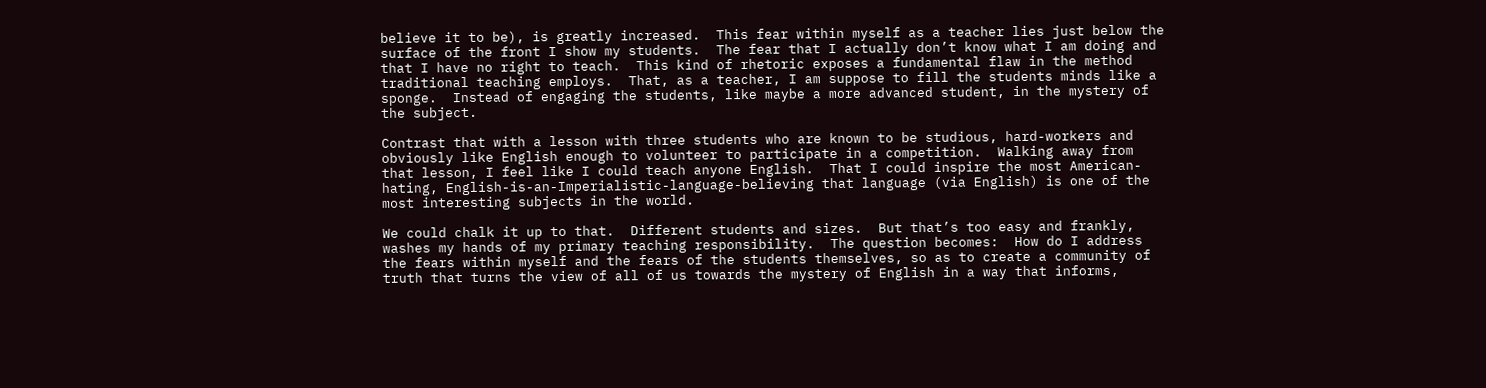believe it to be), is greatly increased.  This fear within myself as a teacher lies just below the surface of the front I show my students.  The fear that I actually don’t know what I am doing and that I have no right to teach.  This kind of rhetoric exposes a fundamental flaw in the method traditional teaching employs.  That, as a teacher, I am suppose to fill the students minds like a sponge.  Instead of engaging the students, like maybe a more advanced student, in the mystery of the subject.

Contrast that with a lesson with three students who are known to be studious, hard-workers and obviously like English enough to volunteer to participate in a competition.  Walking away from that lesson, I feel like I could teach anyone English.  That I could inspire the most American-hating, English-is-an-Imperialistic-language-believing that language (via English) is one of the most interesting subjects in the world.

We could chalk it up to that.  Different students and sizes.  But that’s too easy and frankly, washes my hands of my primary teaching responsibility.  The question becomes:  How do I address the fears within myself and the fears of the students themselves, so as to create a community of truth that turns the view of all of us towards the mystery of English in a way that informs,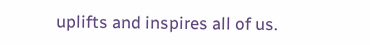uplifts and inspires all of us.